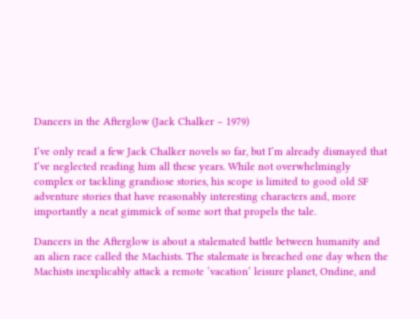Dancers in the Afterglow (Jack Chalker – 1979)

I’ve only read a few Jack Chalker novels so far, but I’m already dismayed that I’ve neglected reading him all these years. While not overwhelmingly complex or tackling grandiose stories, his scope is limited to good old SF adventure stories that have reasonably interesting characters and, more importantly a neat gimmick of some sort that propels the tale.

Dancers in the Afterglow is about a stalemated battle between humanity and an alien race called the Machists. The stalemate is breached one day when the Machists inexplicably attack a remote ‘vacation’ leisure planet, Ondine, and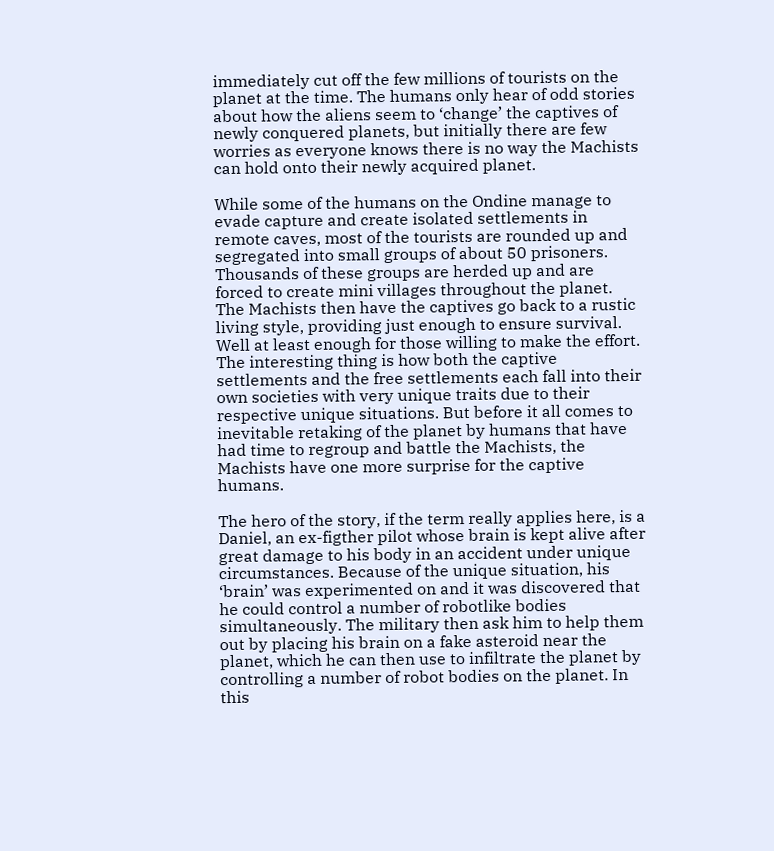immediately cut off the few millions of tourists on the planet at the time. The humans only hear of odd stories about how the aliens seem to ‘change’ the captives of newly conquered planets, but initially there are few worries as everyone knows there is no way the Machists can hold onto their newly acquired planet.

While some of the humans on the Ondine manage to evade capture and create isolated settlements in remote caves, most of the tourists are rounded up and segregated into small groups of about 50 prisoners. Thousands of these groups are herded up and are forced to create mini villages throughout the planet. The Machists then have the captives go back to a rustic living style, providing just enough to ensure survival. Well at least enough for those willing to make the effort. The interesting thing is how both the captive settlements and the free settlements each fall into their own societies with very unique traits due to their respective unique situations. But before it all comes to inevitable retaking of the planet by humans that have had time to regroup and battle the Machists, the Machists have one more surprise for the captive humans.

The hero of the story, if the term really applies here, is a Daniel, an ex-figther pilot whose brain is kept alive after great damage to his body in an accident under unique circumstances. Because of the unique situation, his ‘brain’ was experimented on and it was discovered that he could control a number of robotlike bodies simultaneously. The military then ask him to help them out by placing his brain on a fake asteroid near the planet, which he can then use to infiltrate the planet by controlling a number of robot bodies on the planet. In this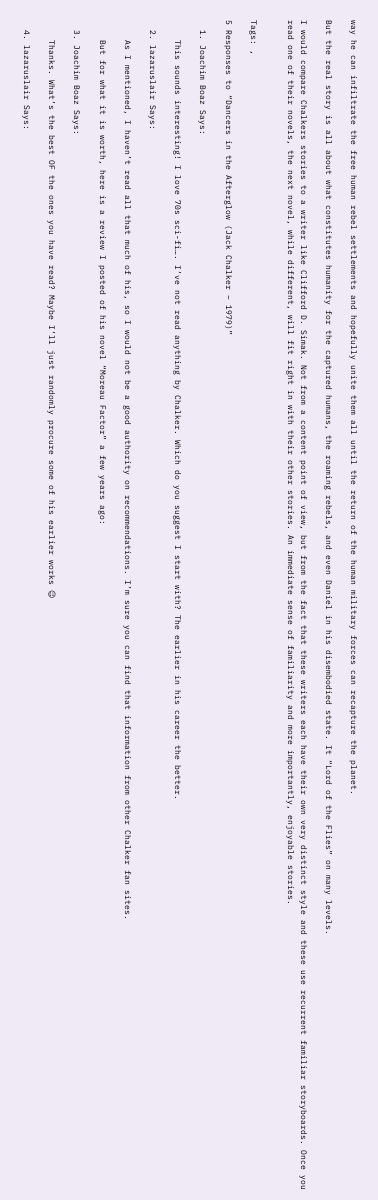way he can infiltrate the free human rebel settlements and hopefully unite them all until the return of the human military forces can recapture the planet.

But the real story is all about what constitutes humanity for the captured humans, the roaming rebels, and even Daniel in his disembodied state. It “Lord of the Flies” on many levels.

I would compare Chalkers stories to a writer like Clifford D. Simak. Not from a content point of view, but from the fact that these writers each have their own very distinct style and these use recurrent familiar storyboards. Once you read one of their novels, the next novel, while different, will fit right in with their other stories. An immediate sense of familiarity and more importantly, enjoyable stories.


Tags: ,

5 Responses to “Dancers in the Afterglow (Jack Chalker – 1979)”

  1. Joachim Boaz Says:

    This sounds interesting! I love 70s sci-fi…. I’ve not read anything by Chalker. Which do you suggest I start with? The earlier in his career the better.

  2. lazaruslair Says:

    As I mentioned, I haven’t read all that much of his, so I would not be a good authority on recommendations. I’m sure you can find that information from other Chalker fan sites.

    But for what it is worth, here is a review I posted of his novel “Moreau Factor” a few years ago:

  3. Joachim Boaz Says:

    Thanks. What’s the best OF the ones you have read? Maybe I’ll just randomly procure some of his earlier works 😉

  4. lazaruslair Says: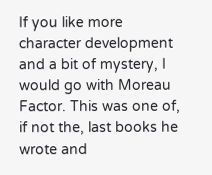If you like more character development and a bit of mystery, I would go with Moreau Factor. This was one of, if not the, last books he wrote and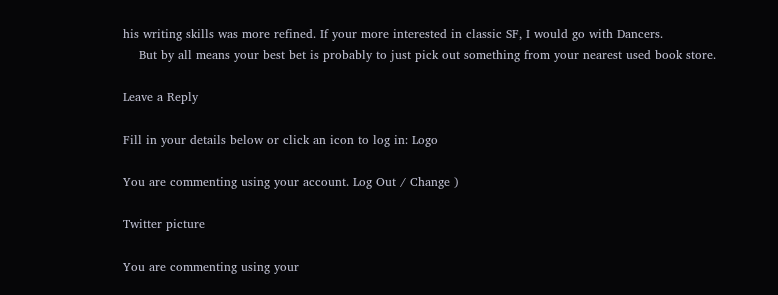his writing skills was more refined. If your more interested in classic SF, I would go with Dancers.
    But by all means your best bet is probably to just pick out something from your nearest used book store.

Leave a Reply

Fill in your details below or click an icon to log in: Logo

You are commenting using your account. Log Out / Change )

Twitter picture

You are commenting using your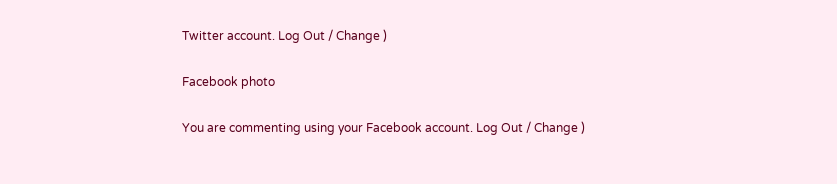Twitter account. Log Out / Change )

Facebook photo

You are commenting using your Facebook account. Log Out / Change )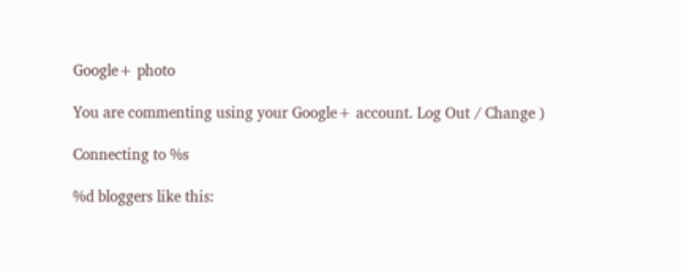Google+ photo

You are commenting using your Google+ account. Log Out / Change )

Connecting to %s

%d bloggers like this: